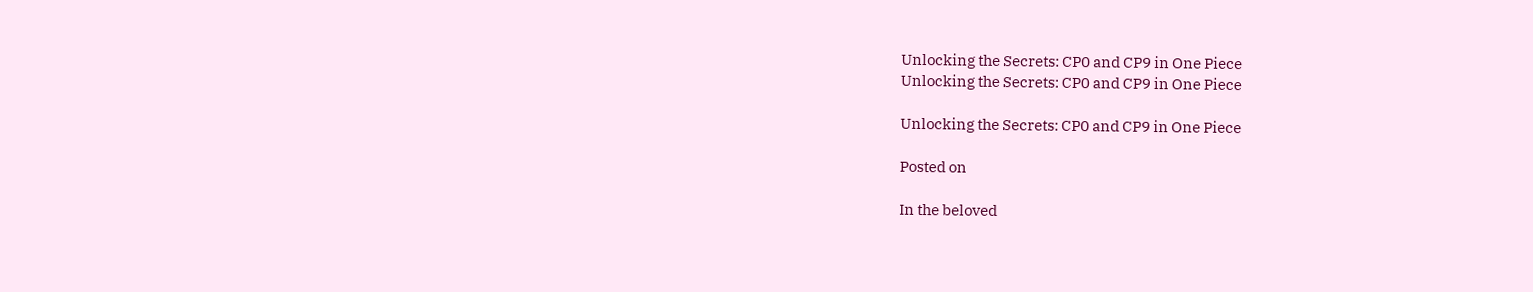Unlocking the Secrets: CP0 and CP9 in One Piece
Unlocking the Secrets: CP0 and CP9 in One Piece

Unlocking the Secrets: CP0 and CP9 in One Piece

Posted on

In the beloved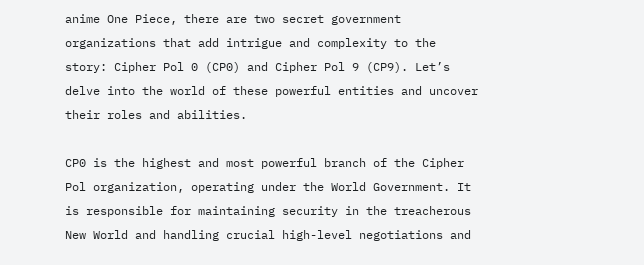anime One Piece, there are two secret government organizations that add intrigue and complexity to the story: Cipher Pol 0 (CP0) and Cipher Pol 9 (CP9). Let’s delve into the world of these powerful entities and uncover their roles and abilities.

CP0 is the highest and most powerful branch of the Cipher Pol organization, operating under the World Government. It is responsible for maintaining security in the treacherous New World and handling crucial high-level negotiations and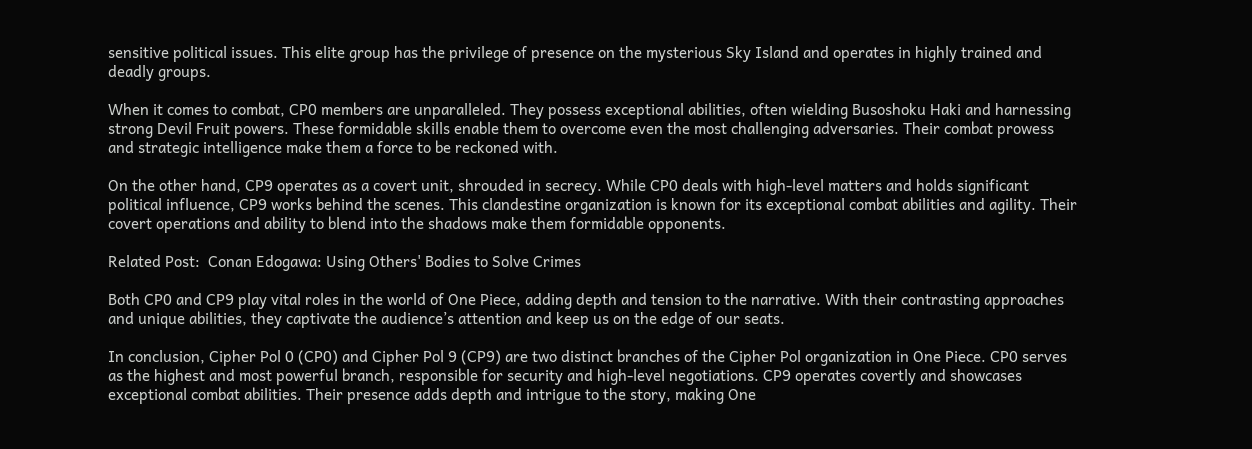sensitive political issues. This elite group has the privilege of presence on the mysterious Sky Island and operates in highly trained and deadly groups.

When it comes to combat, CP0 members are unparalleled. They possess exceptional abilities, often wielding Busoshoku Haki and harnessing strong Devil Fruit powers. These formidable skills enable them to overcome even the most challenging adversaries. Their combat prowess and strategic intelligence make them a force to be reckoned with.

On the other hand, CP9 operates as a covert unit, shrouded in secrecy. While CP0 deals with high-level matters and holds significant political influence, CP9 works behind the scenes. This clandestine organization is known for its exceptional combat abilities and agility. Their covert operations and ability to blend into the shadows make them formidable opponents.

Related Post:  Conan Edogawa: Using Others' Bodies to Solve Crimes

Both CP0 and CP9 play vital roles in the world of One Piece, adding depth and tension to the narrative. With their contrasting approaches and unique abilities, they captivate the audience’s attention and keep us on the edge of our seats.

In conclusion, Cipher Pol 0 (CP0) and Cipher Pol 9 (CP9) are two distinct branches of the Cipher Pol organization in One Piece. CP0 serves as the highest and most powerful branch, responsible for security and high-level negotiations. CP9 operates covertly and showcases exceptional combat abilities. Their presence adds depth and intrigue to the story, making One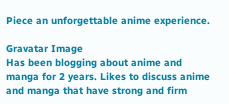Piece an unforgettable anime experience.

Gravatar Image
Has been blogging about anime and manga for 2 years. Likes to discuss anime and manga that have strong and firm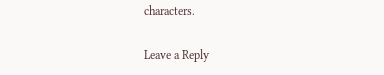characters.

Leave a Reply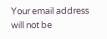Your email address will not be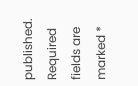published. Required fields are marked *